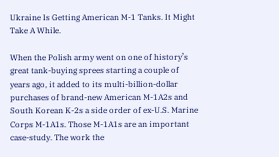Ukraine Is Getting American M-1 Tanks. It Might Take A While.

When the Polish army went on one of history’s great tank-buying sprees starting a couple of years ago, it added to its multi-billion-dollar purchases of brand-new American M-1A2s and South Korean K-2s a side order of ex-U.S. Marine Corps M-1A1s. Those M-1A1s are an important case-study. The work the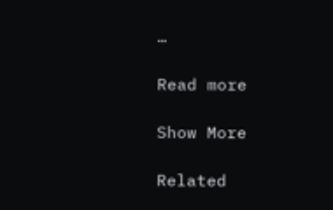…

Read more

Show More

Related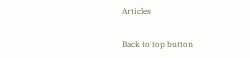Articles

Back to top button